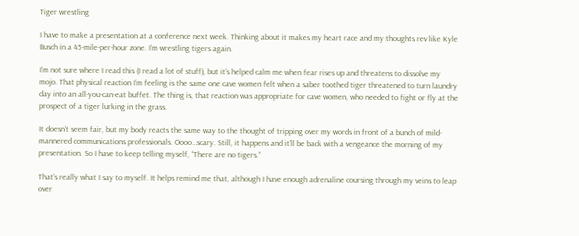Tiger wrestling

I have to make a presentation at a conference next week. Thinking about it makes my heart race and my thoughts rev like Kyle Busch in a 45-mile-per-hour zone. I’m wrestling tigers again.

I’m not sure where I read this (I read a lot of stuff), but it’s helped calm me when fear rises up and threatens to dissolve my mojo. That physical reaction I’m feeling is the same one cave women felt when a saber toothed tiger threatened to turn laundry day into an all-you-can-eat buffet. The thing is, that reaction was appropriate for cave women, who needed to fight or fly at the prospect of a tiger lurking in the grass.

It doesn’t seem fair, but my body reacts the same way to the thought of tripping over my words in front of a bunch of mild-mannered communications professionals. Oooo…scary. Still, it happens and it’ll be back with a vengeance the morning of my presentation. So I have to keep telling myself, “There are no tigers.”

That’s really what I say to myself. It helps remind me that, although I have enough adrenaline coursing through my veins to leap over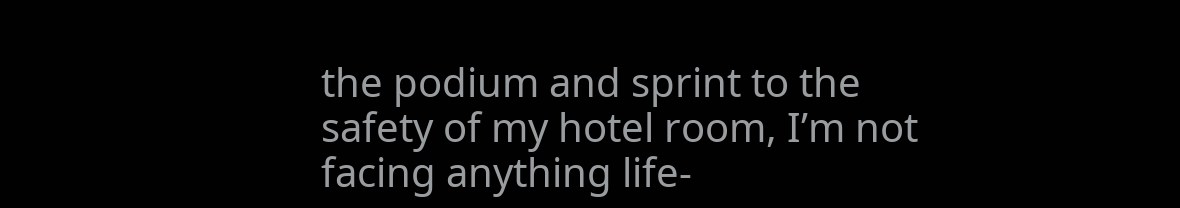the podium and sprint to the safety of my hotel room, I’m not facing anything life-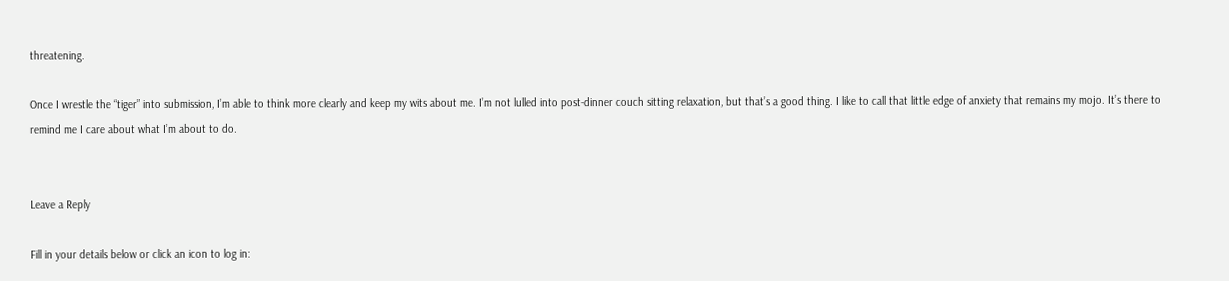threatening.

Once I wrestle the “tiger” into submission, I’m able to think more clearly and keep my wits about me. I’m not lulled into post-dinner couch sitting relaxation, but that’s a good thing. I like to call that little edge of anxiety that remains my mojo. It’s there to remind me I care about what I’m about to do.


Leave a Reply

Fill in your details below or click an icon to log in: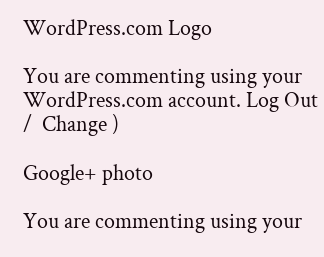WordPress.com Logo

You are commenting using your WordPress.com account. Log Out /  Change )

Google+ photo

You are commenting using your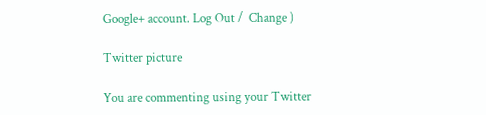Google+ account. Log Out /  Change )

Twitter picture

You are commenting using your Twitter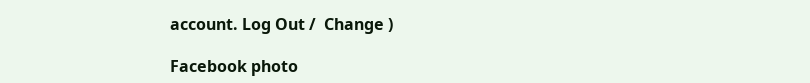account. Log Out /  Change )

Facebook photo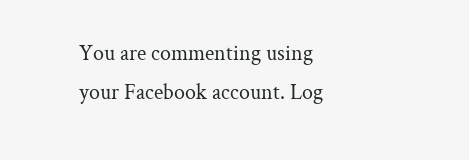You are commenting using your Facebook account. Log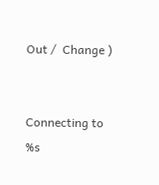Out /  Change )


Connecting to %s